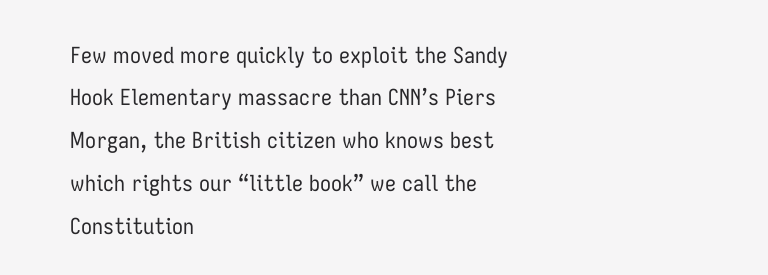Few moved more quickly to exploit the Sandy Hook Elementary massacre than CNN’s Piers Morgan, the British citizen who knows best which rights our “little book” we call the Constitution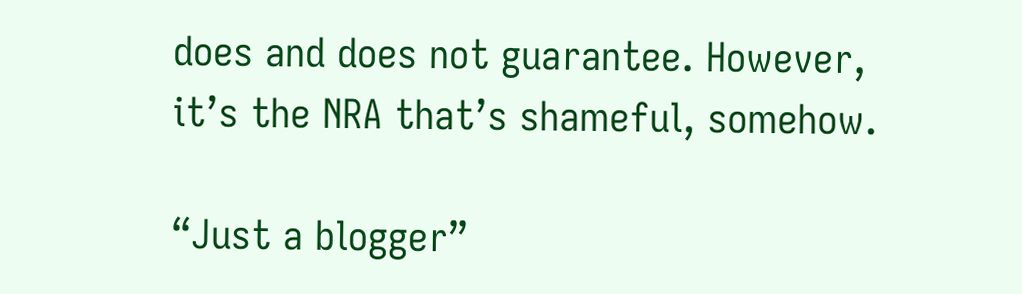does and does not guarantee. However, it’s the NRA that’s shameful, somehow.

“Just a blogger”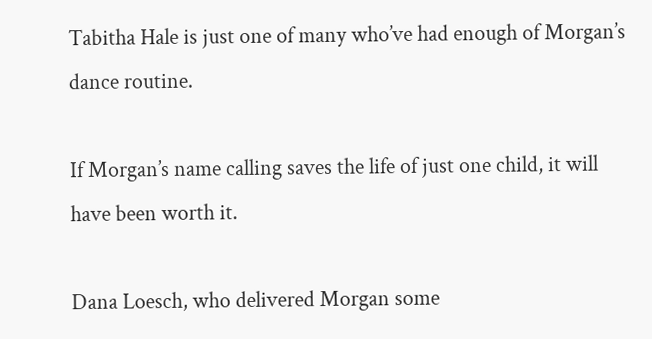Tabitha Hale is just one of many who’ve had enough of Morgan’s dance routine.

If Morgan’s name calling saves the life of just one child, it will have been worth it.

Dana Loesch, who delivered Morgan some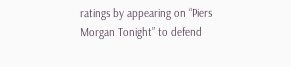ratings by appearing on “Piers Morgan Tonight” to defend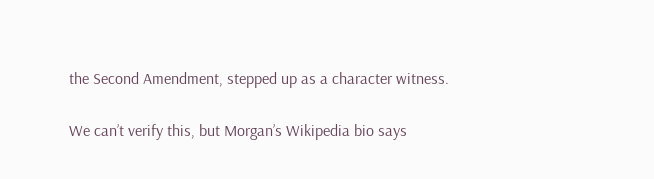the Second Amendment, stepped up as a character witness.

We can’t verify this, but Morgan’s Wikipedia bio says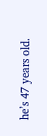he’s 47 years old.